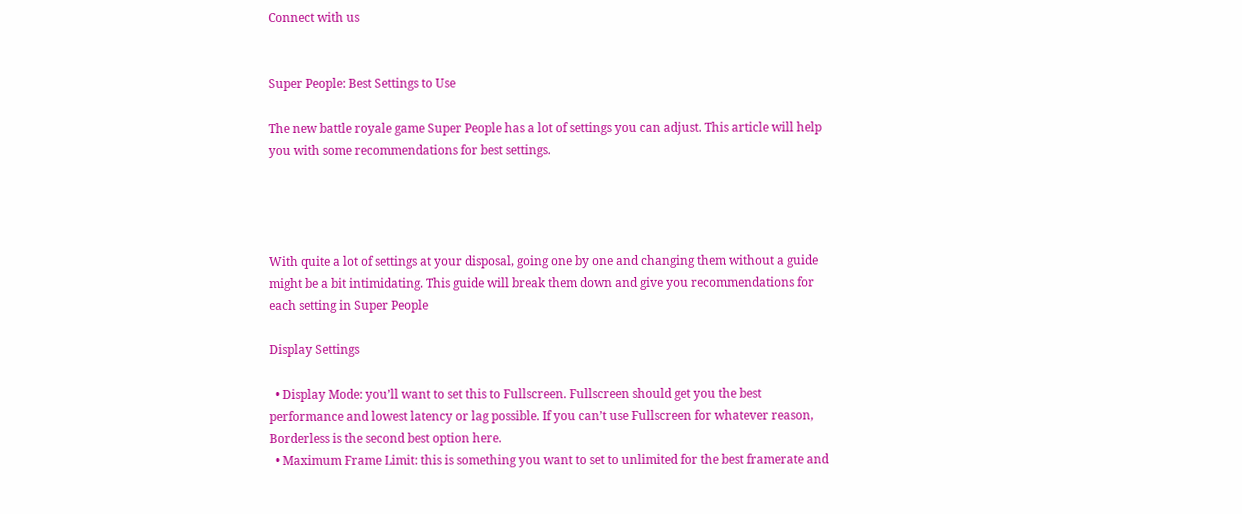Connect with us


Super People: Best Settings to Use

The new battle royale game Super People has a lot of settings you can adjust. This article will help you with some recommendations for best settings.




With quite a lot of settings at your disposal, going one by one and changing them without a guide might be a bit intimidating. This guide will break them down and give you recommendations for each setting in Super People

Display Settings

  • Display Mode: you’ll want to set this to Fullscreen. Fullscreen should get you the best performance and lowest latency or lag possible. If you can’t use Fullscreen for whatever reason, Borderless is the second best option here.
  • Maximum Frame Limit: this is something you want to set to unlimited for the best framerate and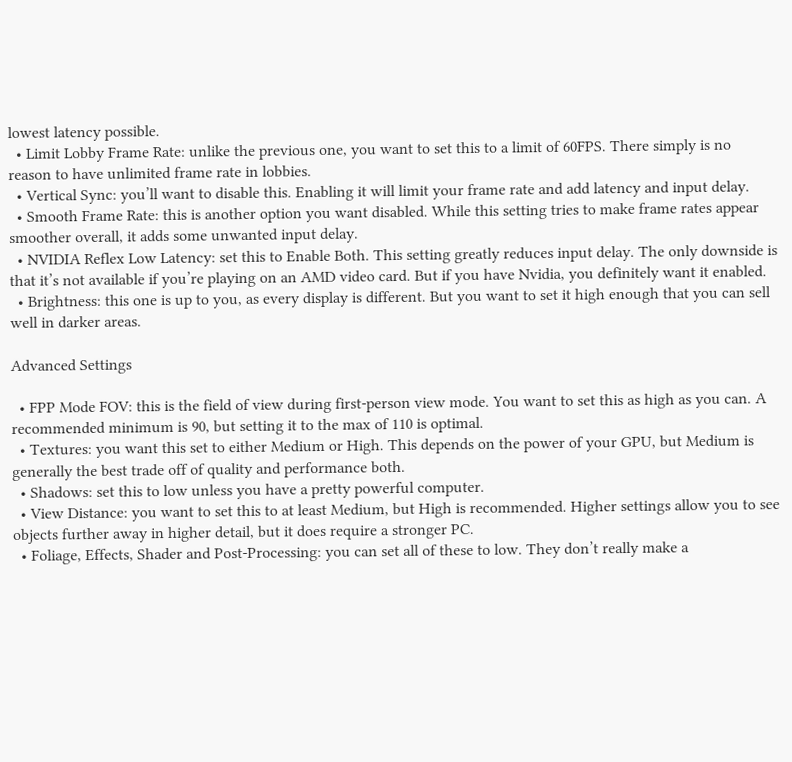lowest latency possible.
  • Limit Lobby Frame Rate: unlike the previous one, you want to set this to a limit of 60FPS. There simply is no reason to have unlimited frame rate in lobbies.
  • Vertical Sync: you’ll want to disable this. Enabling it will limit your frame rate and add latency and input delay.
  • Smooth Frame Rate: this is another option you want disabled. While this setting tries to make frame rates appear smoother overall, it adds some unwanted input delay.
  • NVIDIA Reflex Low Latency: set this to Enable Both. This setting greatly reduces input delay. The only downside is that it’s not available if you’re playing on an AMD video card. But if you have Nvidia, you definitely want it enabled.
  • Brightness: this one is up to you, as every display is different. But you want to set it high enough that you can sell well in darker areas.

Advanced Settings

  • FPP Mode FOV: this is the field of view during first-person view mode. You want to set this as high as you can. A recommended minimum is 90, but setting it to the max of 110 is optimal.
  • Textures: you want this set to either Medium or High. This depends on the power of your GPU, but Medium is generally the best trade off of quality and performance both.
  • Shadows: set this to low unless you have a pretty powerful computer.
  • View Distance: you want to set this to at least Medium, but High is recommended. Higher settings allow you to see objects further away in higher detail, but it does require a stronger PC.
  • Foliage, Effects, Shader and Post-Processing: you can set all of these to low. They don’t really make a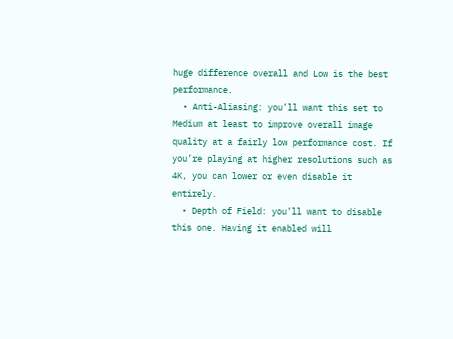huge difference overall and Low is the best performance.
  • Anti-Aliasing: you’ll want this set to Medium at least to improve overall image quality at a fairly low performance cost. If you’re playing at higher resolutions such as 4K, you can lower or even disable it entirely.
  • Depth of Field: you’ll want to disable this one. Having it enabled will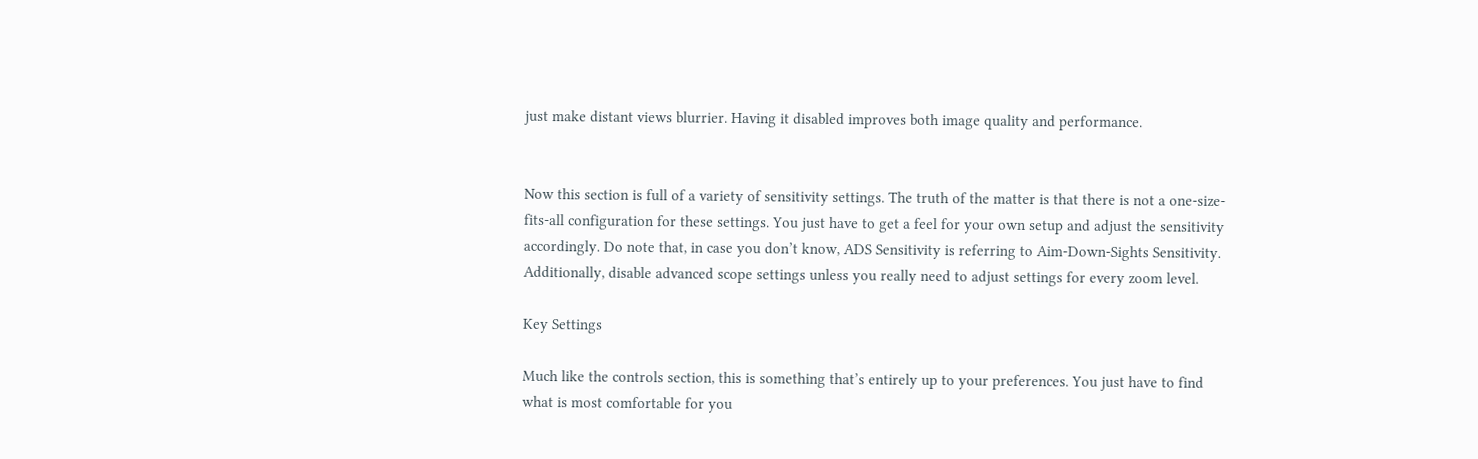just make distant views blurrier. Having it disabled improves both image quality and performance.


Now this section is full of a variety of sensitivity settings. The truth of the matter is that there is not a one-size-fits-all configuration for these settings. You just have to get a feel for your own setup and adjust the sensitivity accordingly. Do note that, in case you don’t know, ADS Sensitivity is referring to Aim-Down-Sights Sensitivity. Additionally, disable advanced scope settings unless you really need to adjust settings for every zoom level.

Key Settings

Much like the controls section, this is something that’s entirely up to your preferences. You just have to find what is most comfortable for you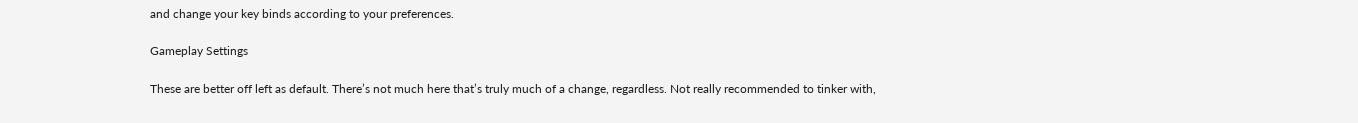and change your key binds according to your preferences.

Gameplay Settings

These are better off left as default. There’s not much here that’s truly much of a change, regardless. Not really recommended to tinker with,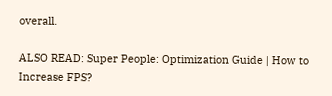overall.

ALSO READ: Super People: Optimization Guide | How to Increase FPS?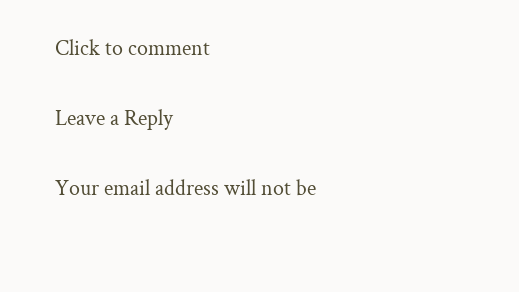Click to comment

Leave a Reply

Your email address will not be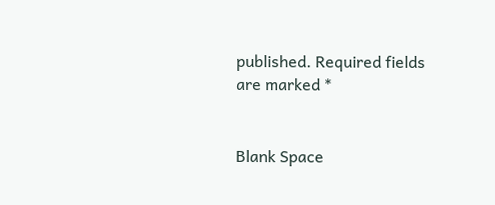published. Required fields are marked *


Blank Space